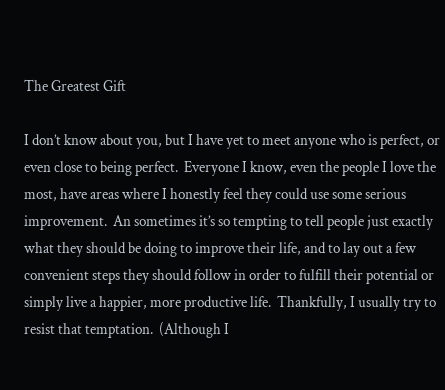The Greatest Gift

I don’t know about you, but I have yet to meet anyone who is perfect, or even close to being perfect.  Everyone I know, even the people I love the most, have areas where I honestly feel they could use some serious improvement.  An sometimes it’s so tempting to tell people just exactly what they should be doing to improve their life, and to lay out a few convenient steps they should follow in order to fulfill their potential or simply live a happier, more productive life.  Thankfully, I usually try to resist that temptation.  (Although I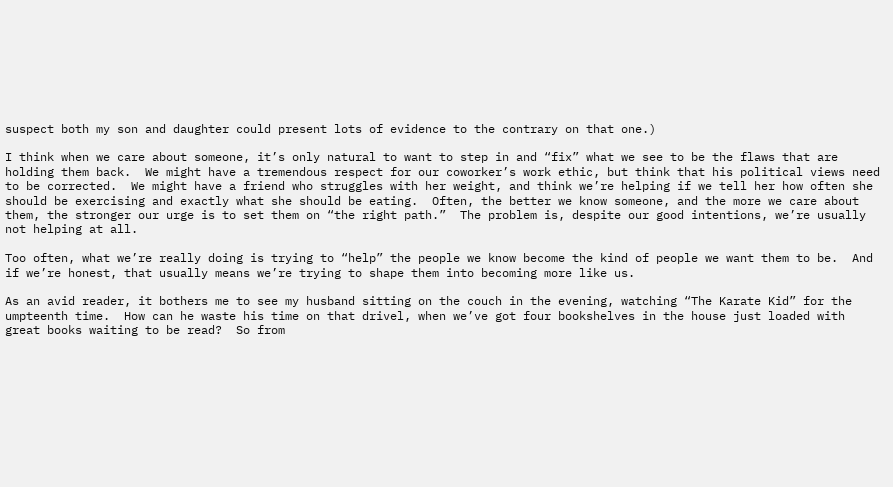suspect both my son and daughter could present lots of evidence to the contrary on that one.)

I think when we care about someone, it’s only natural to want to step in and “fix” what we see to be the flaws that are holding them back.  We might have a tremendous respect for our coworker’s work ethic, but think that his political views need to be corrected.  We might have a friend who struggles with her weight, and think we’re helping if we tell her how often she should be exercising and exactly what she should be eating.  Often, the better we know someone, and the more we care about them, the stronger our urge is to set them on “the right path.”  The problem is, despite our good intentions, we’re usually not helping at all.

Too often, what we’re really doing is trying to “help” the people we know become the kind of people we want them to be.  And if we’re honest, that usually means we’re trying to shape them into becoming more like us.

As an avid reader, it bothers me to see my husband sitting on the couch in the evening, watching “The Karate Kid” for the umpteenth time.  How can he waste his time on that drivel, when we’ve got four bookshelves in the house just loaded with great books waiting to be read?  So from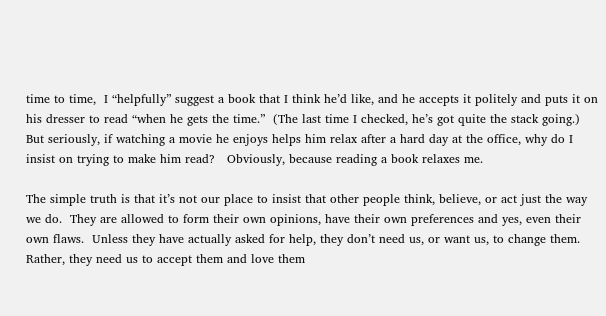time to time,  I “helpfully” suggest a book that I think he’d like, and he accepts it politely and puts it on his dresser to read “when he gets the time.”  (The last time I checked, he’s got quite the stack going.)  But seriously, if watching a movie he enjoys helps him relax after a hard day at the office, why do I insist on trying to make him read?   Obviously, because reading a book relaxes me.

The simple truth is that it’s not our place to insist that other people think, believe, or act just the way we do.  They are allowed to form their own opinions, have their own preferences and yes, even their own flaws.  Unless they have actually asked for help, they don’t need us, or want us, to change them.  Rather, they need us to accept them and love them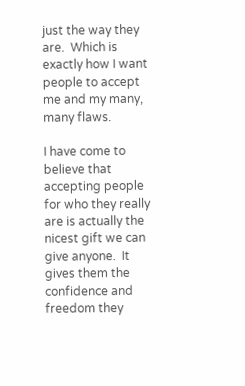just the way they are.  Which is exactly how I want people to accept me and my many, many flaws.

I have come to believe that accepting people for who they really are is actually the nicest gift we can give anyone.  It gives them the confidence and freedom they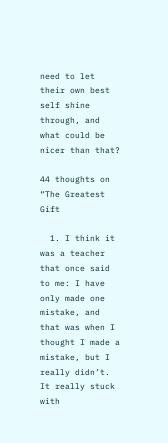need to let their own best self shine through, and what could be nicer than that?

44 thoughts on “The Greatest Gift

  1. I think it was a teacher that once said to me: I have only made one mistake, and that was when I thought I made a mistake, but I really didn’t. It really stuck with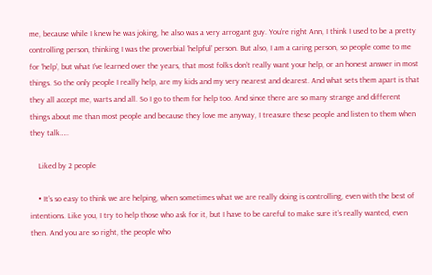me, because while I knew he was joking, he also was a very arrogant guy. You’re right Ann, I think I used to be a pretty controlling person, thinking I was the proverbial ‘helpful’ person. But also, I am a caring person, so people come to me for ‘help’, but what I’ve learned over the years, that most folks don’t really want your help, or an honest answer in most things. So the only people I really help, are my kids and my very nearest and dearest. And what sets them apart is that they all accept me, warts and all. So I go to them for help too. And since there are so many strange and different things about me than most people and because they love me anyway, I treasure these people and listen to them when they talk…..

    Liked by 2 people

    • It’s so easy to think we are helping, when sometimes what we are really doing is controlling, even with the best of intentions. Like you, I try to help those who ask for it, but I have to be careful to make sure it’s really wanted, even then. And you are so right, the people who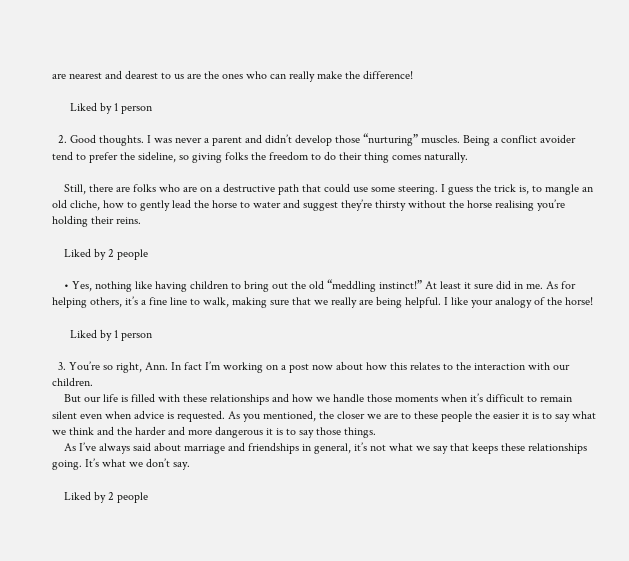are nearest and dearest to us are the ones who can really make the difference!

      Liked by 1 person

  2. Good thoughts. I was never a parent and didn’t develop those “nurturing” muscles. Being a conflict avoider tend to prefer the sideline, so giving folks the freedom to do their thing comes naturally.

    Still, there are folks who are on a destructive path that could use some steering. I guess the trick is, to mangle an old cliche, how to gently lead the horse to water and suggest they’re thirsty without the horse realising you’re holding their reins.

    Liked by 2 people

    • Yes, nothing like having children to bring out the old “meddling instinct!” At least it sure did in me. As for helping others, it’s a fine line to walk, making sure that we really are being helpful. I like your analogy of the horse!

      Liked by 1 person

  3. You’re so right, Ann. In fact I’m working on a post now about how this relates to the interaction with our children.
    But our life is filled with these relationships and how we handle those moments when it’s difficult to remain silent even when advice is requested. As you mentioned, the closer we are to these people the easier it is to say what we think and the harder and more dangerous it is to say those things.
    As I’ve always said about marriage and friendships in general, it’s not what we say that keeps these relationships going. It’s what we don’t say.

    Liked by 2 people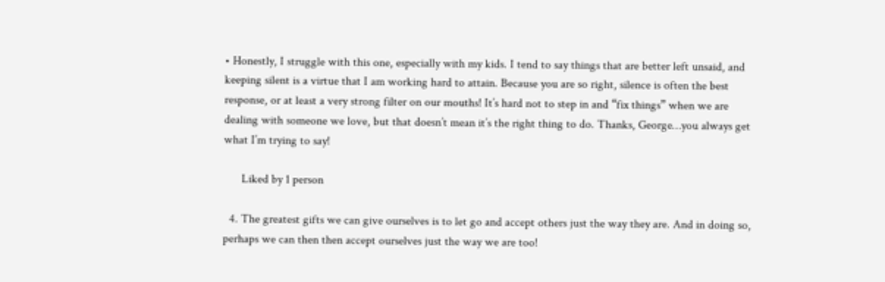• Honestly, I struggle with this one, especially with my kids. I tend to say things that are better left unsaid, and keeping silent is a virtue that I am working hard to attain. Because you are so right, silence is often the best response, or at least a very strong filter on our mouths! It’s hard not to step in and “fix things” when we are dealing with someone we love, but that doesn’t mean it’s the right thing to do. Thanks, George…you always get what I’m trying to say!

      Liked by 1 person

  4. The greatest gifts we can give ourselves is to let go and accept others just the way they are. And in doing so, perhaps we can then then accept ourselves just the way we are too!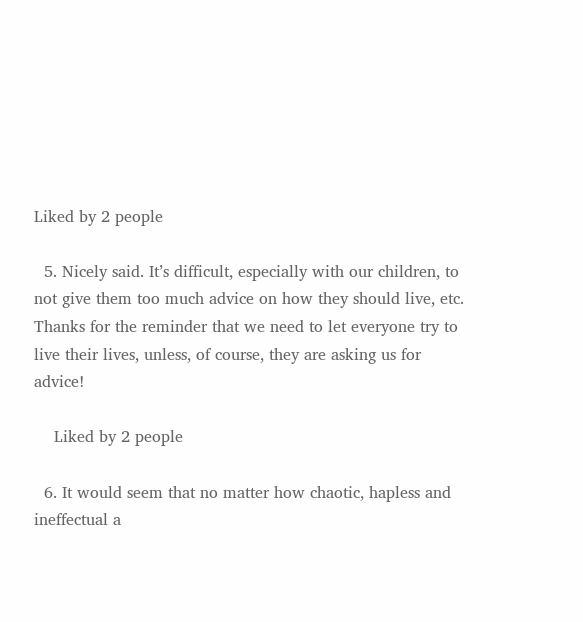Liked by 2 people

  5. Nicely said. It’s difficult, especially with our children, to not give them too much advice on how they should live, etc. Thanks for the reminder that we need to let everyone try to live their lives, unless, of course, they are asking us for advice!

    Liked by 2 people

  6. It would seem that no matter how chaotic, hapless and ineffectual a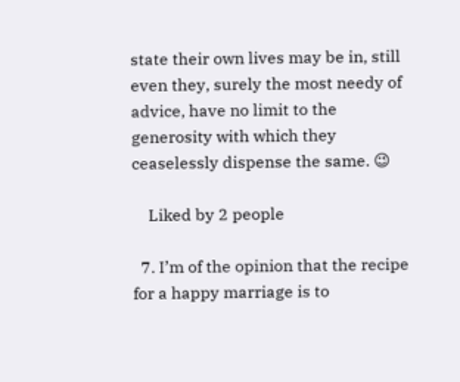state their own lives may be in, still even they, surely the most needy of advice, have no limit to the generosity with which they ceaselessly dispense the same. 😉

    Liked by 2 people

  7. I’m of the opinion that the recipe for a happy marriage is to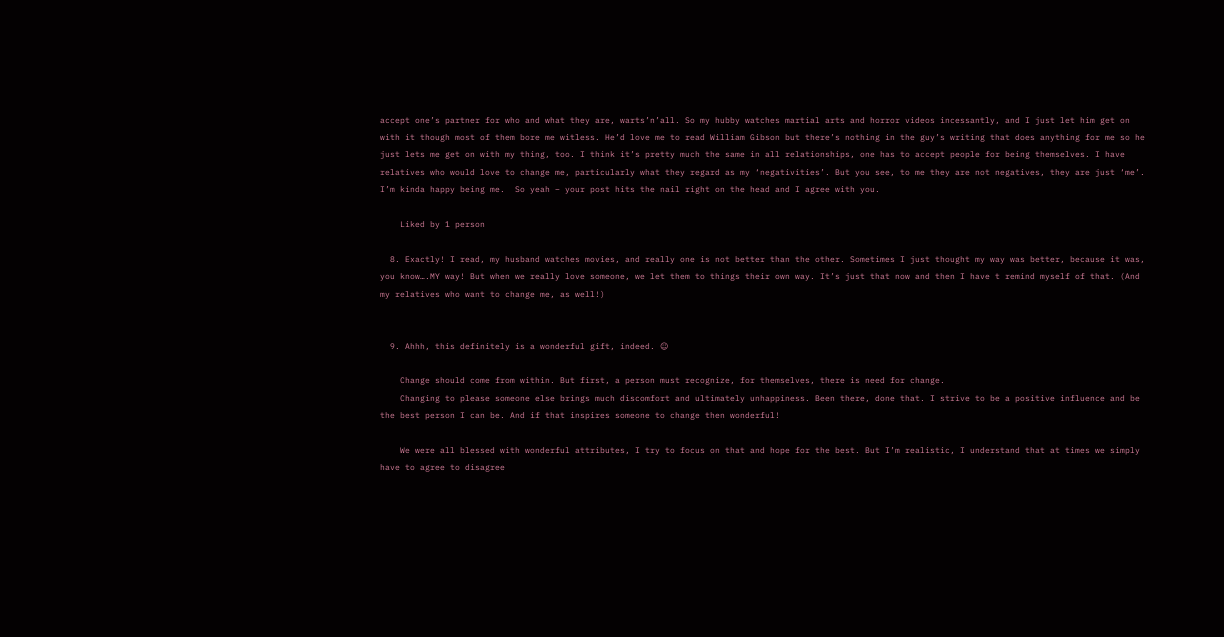accept one’s partner for who and what they are, warts’n’all. So my hubby watches martial arts and horror videos incessantly, and I just let him get on with it though most of them bore me witless. He’d love me to read William Gibson but there’s nothing in the guy’s writing that does anything for me so he just lets me get on with my thing, too. I think it’s pretty much the same in all relationships, one has to accept people for being themselves. I have relatives who would love to change me, particularly what they regard as my ‘negativities’. But you see, to me they are not negatives, they are just ‘me’. I’m kinda happy being me.  So yeah – your post hits the nail right on the head and I agree with you.

    Liked by 1 person

  8. Exactly! I read, my husband watches movies, and really one is not better than the other. Sometimes I just thought my way was better, because it was, you know….MY way! But when we really love someone, we let them to things their own way. It’s just that now and then I have t remind myself of that. (And my relatives who want to change me, as well!)


  9. Ahhh, this definitely is a wonderful gift, indeed. ☺

    Change should come from within. But first, a person must recognize, for themselves, there is need for change.
    Changing to please someone else brings much discomfort and ultimately unhappiness. Been there, done that. I strive to be a positive influence and be the best person I can be. And if that inspires someone to change then wonderful!

    We were all blessed with wonderful attributes, I try to focus on that and hope for the best. But I’m realistic, I understand that at times we simply have to agree to disagree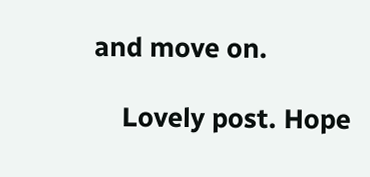and move on.

    Lovely post. Hope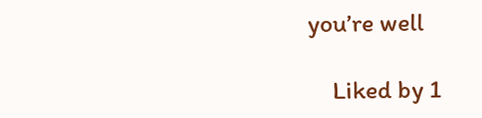you’re well

    Liked by 1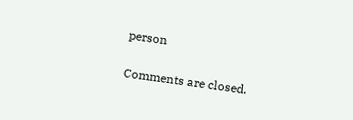person

Comments are closed.